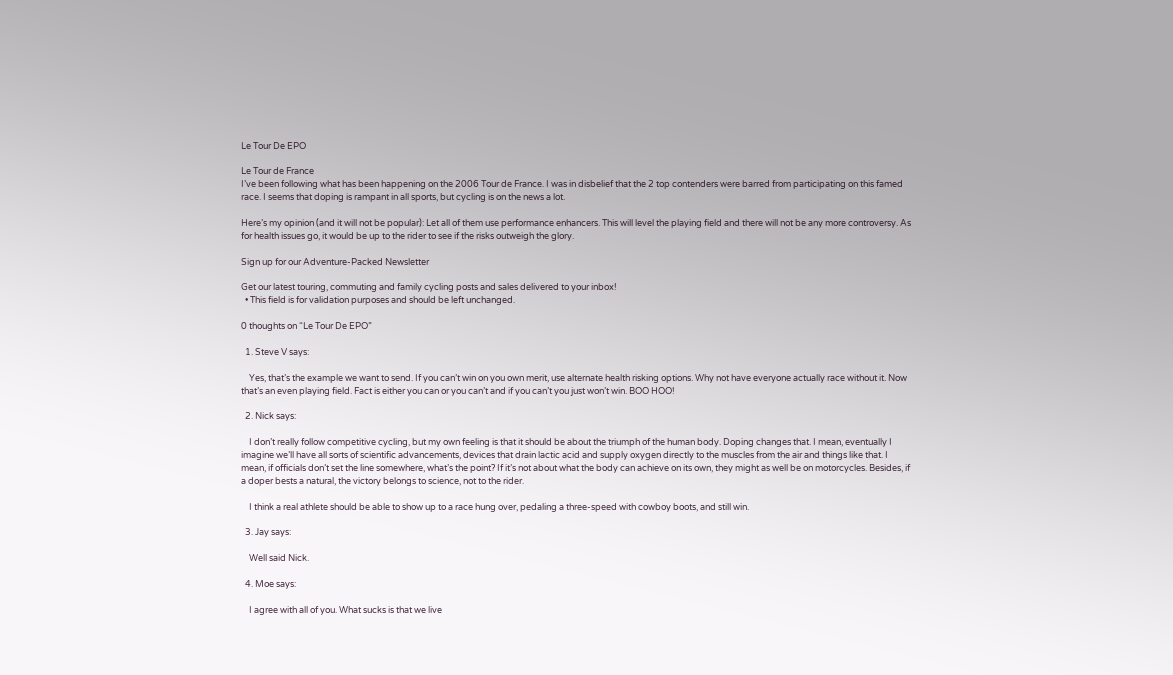Le Tour De EPO

Le Tour de France
I’ve been following what has been happening on the 2006 Tour de France. I was in disbelief that the 2 top contenders were barred from participating on this famed race. I seems that doping is rampant in all sports, but cycling is on the news a lot.

Here’s my opinion (and it will not be popular): Let all of them use performance enhancers. This will level the playing field and there will not be any more controversy. As for health issues go, it would be up to the rider to see if the risks outweigh the glory.

Sign up for our Adventure-Packed Newsletter

Get our latest touring, commuting and family cycling posts and sales delivered to your inbox!
  • This field is for validation purposes and should be left unchanged.

0 thoughts on “Le Tour De EPO”

  1. Steve V says:

    Yes, that’s the example we want to send. If you can’t win on you own merit, use alternate health risking options. Why not have everyone actually race without it. Now that’s an even playing field. Fact is either you can or you can’t and if you can’t you just won’t win. BOO HOO!

  2. Nick says:

    I don’t really follow competitive cycling, but my own feeling is that it should be about the triumph of the human body. Doping changes that. I mean, eventually I imagine we’ll have all sorts of scientific advancements, devices that drain lactic acid and supply oxygen directly to the muscles from the air and things like that. I mean, if officials don’t set the line somewhere, what’s the point? If it’s not about what the body can achieve on its own, they might as well be on motorcycles. Besides, if a doper bests a natural, the victory belongs to science, not to the rider.

    I think a real athlete should be able to show up to a race hung over, pedaling a three-speed with cowboy boots, and still win.

  3. Jay says:

    Well said Nick.

  4. Moe says:

    I agree with all of you. What sucks is that we live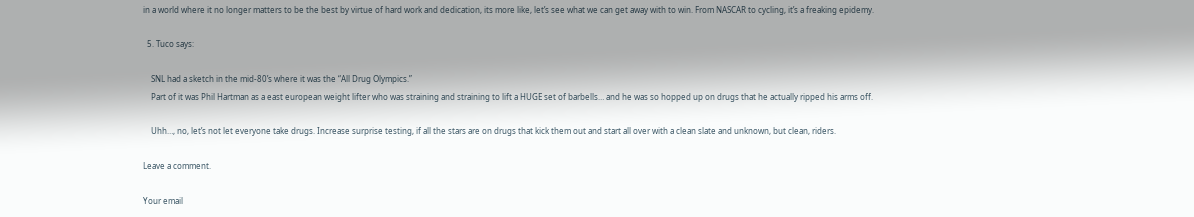in a world where it no longer matters to be the best by virtue of hard work and dedication, its more like, let’s see what we can get away with to win. From NASCAR to cycling, it’s a freaking epidemy.

  5. Tuco says:

    SNL had a sketch in the mid-80’s where it was the “All Drug Olympics.”
    Part of it was Phil Hartman as a east european weight lifter who was straining and straining to lift a HUGE set of barbells… and he was so hopped up on drugs that he actually ripped his arms off.

    Uhh…, no, let’s not let everyone take drugs. Increase surprise testing, if all the stars are on drugs that kick them out and start all over with a clean slate and unknown, but clean, riders.

Leave a comment.

Your email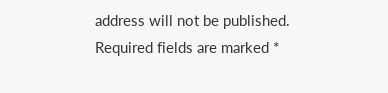address will not be published. Required fields are marked *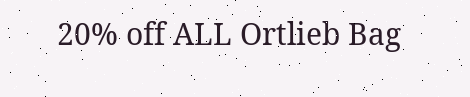20% off ALL Ortlieb Bag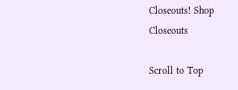Closeouts! Shop Closeouts

Scroll to Top